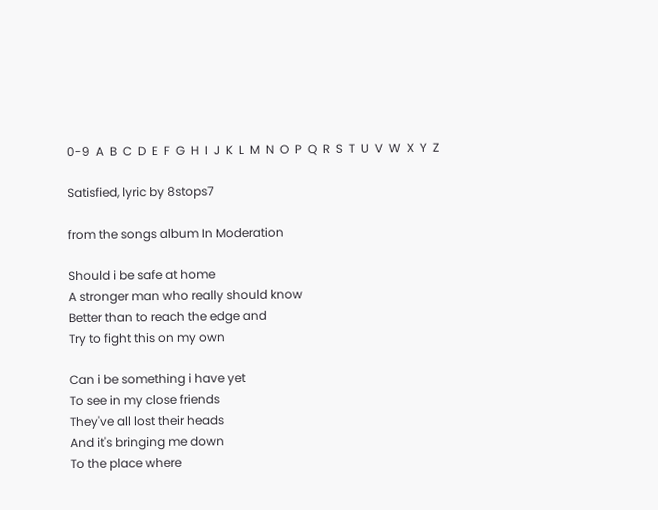0-9  A  B  C  D  E  F  G  H  I  J  K  L  M  N  O  P  Q  R  S  T  U  V  W  X  Y  Z

Satisfied, lyric by 8stops7

from the songs album In Moderation

Should i be safe at home
A stronger man who really should know
Better than to reach the edge and
Try to fight this on my own

Can i be something i have yet
To see in my close friends
They've all lost their heads
And it's bringing me down
To the place where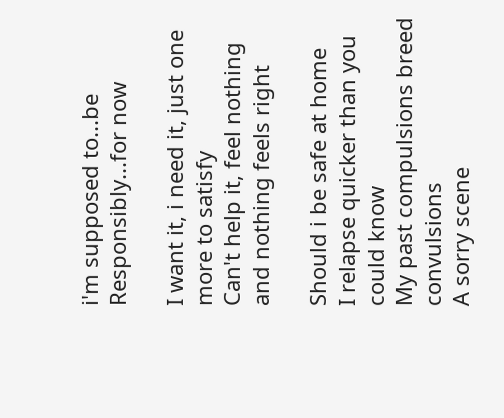i'm supposed to...be
Responsibly...for now

I want it, i need it, just one more to satisfy
Can't help it, feel nothing and nothing feels right

Should i be safe at home
I relapse quicker than you could know
My past compulsions breed convulsions
A sorry scene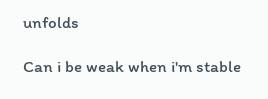unfolds

Can i be weak when i'm stable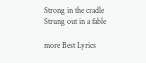Strong in the cradle
Strung out in a fable

more Best Lyrics